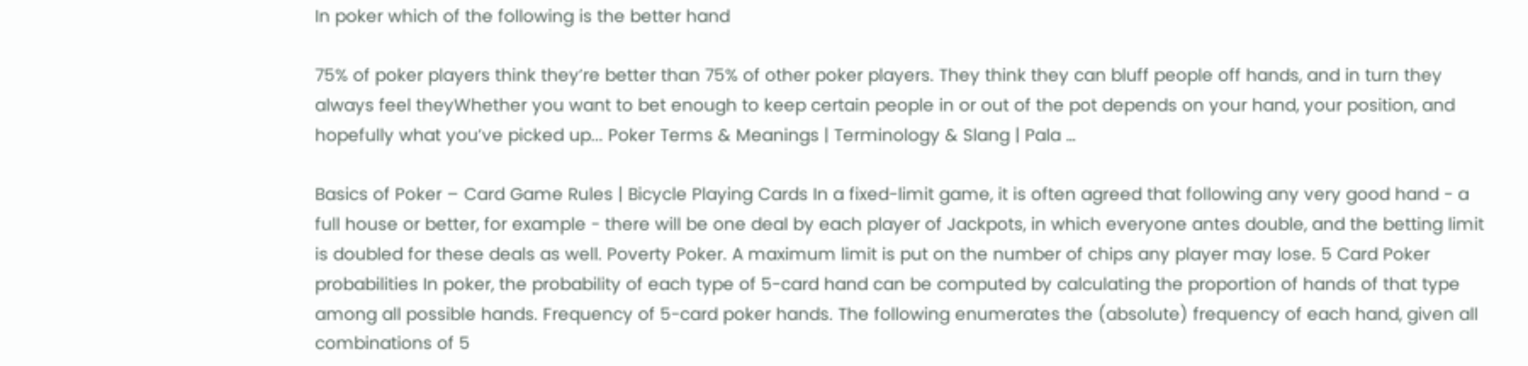In poker which of the following is the better hand

75% of poker players think they’re better than 75% of other poker players. They think they can bluff people off hands, and in turn they always feel theyWhether you want to bet enough to keep certain people in or out of the pot depends on your hand, your position, and hopefully what you’ve picked up... Poker Terms & Meanings | Terminology & Slang | Pala …

Basics of Poker – Card Game Rules | Bicycle Playing Cards In a fixed-limit game, it is often agreed that following any very good hand - a full house or better, for example - there will be one deal by each player of Jackpots, in which everyone antes double, and the betting limit is doubled for these deals as well. Poverty Poker. A maximum limit is put on the number of chips any player may lose. 5 Card Poker probabilities In poker, the probability of each type of 5-card hand can be computed by calculating the proportion of hands of that type among all possible hands. Frequency of 5-card poker hands. The following enumerates the (absolute) frequency of each hand, given all combinations of 5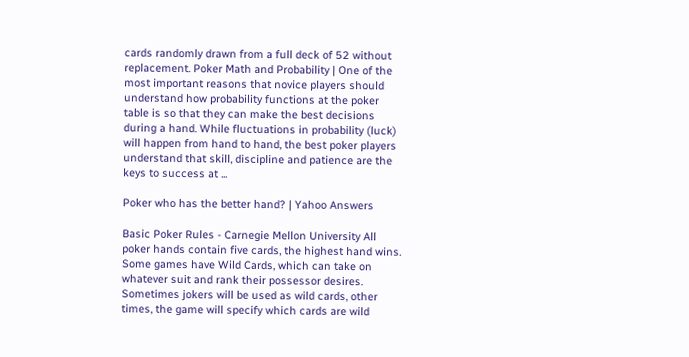cards randomly drawn from a full deck of 52 without replacement. Poker Math and Probability | One of the most important reasons that novice players should understand how probability functions at the poker table is so that they can make the best decisions during a hand. While fluctuations in probability (luck) will happen from hand to hand, the best poker players understand that skill, discipline and patience are the keys to success at ...

Poker who has the better hand? | Yahoo Answers

Basic Poker Rules - Carnegie Mellon University All poker hands contain five cards, the highest hand wins. Some games have Wild Cards, which can take on whatever suit and rank their possessor desires. Sometimes jokers will be used as wild cards, other times, the game will specify which cards are wild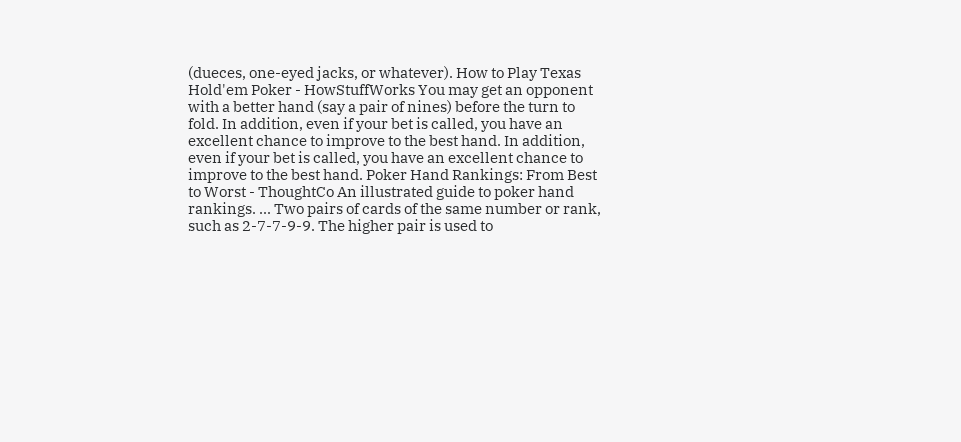(dueces, one-eyed jacks, or whatever). How to Play Texas Hold'em Poker - HowStuffWorks You may get an opponent with a better hand (say a pair of nines) before the turn to fold. In addition, even if your bet is called, you have an excellent chance to improve to the best hand. In addition, even if your bet is called, you have an excellent chance to improve to the best hand. Poker Hand Rankings: From Best to Worst - ThoughtCo An illustrated guide to poker hand rankings. ... Two pairs of cards of the same number or rank, such as 2-7-7-9-9. The higher pair is used to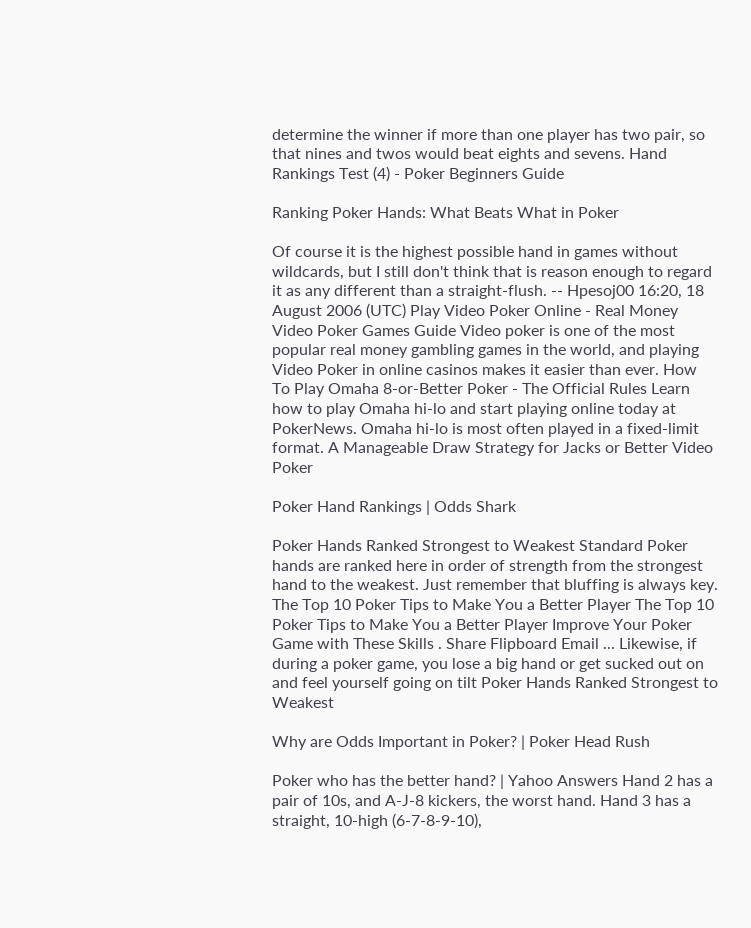determine the winner if more than one player has two pair, so that nines and twos would beat eights and sevens. Hand Rankings Test (4) - Poker Beginners Guide

Ranking Poker Hands: What Beats What in Poker

Of course it is the highest possible hand in games without wildcards, but I still don't think that is reason enough to regard it as any different than a straight-flush. -- Hpesoj00 16:20, 18 August 2006 (UTC) Play Video Poker Online - Real Money Video Poker Games Guide Video poker is one of the most popular real money gambling games in the world, and playing Video Poker in online casinos makes it easier than ever. How To Play Omaha 8-or-Better Poker - The Official Rules Learn how to play Omaha hi-lo and start playing online today at PokerNews. Omaha hi-lo is most often played in a fixed-limit format. A Manageable Draw Strategy for Jacks or Better Video Poker

Poker Hand Rankings | Odds Shark

Poker Hands Ranked Strongest to Weakest Standard Poker hands are ranked here in order of strength from the strongest hand to the weakest. Just remember that bluffing is always key. The Top 10 Poker Tips to Make You a Better Player The Top 10 Poker Tips to Make You a Better Player Improve Your Poker Game with These Skills . Share Flipboard Email ... Likewise, if during a poker game, you lose a big hand or get sucked out on and feel yourself going on tilt Poker Hands Ranked Strongest to Weakest

Why are Odds Important in Poker? | Poker Head Rush

Poker who has the better hand? | Yahoo Answers Hand 2 has a pair of 10s, and A-J-8 kickers, the worst hand. Hand 3 has a straight, 10-high (6-7-8-9-10),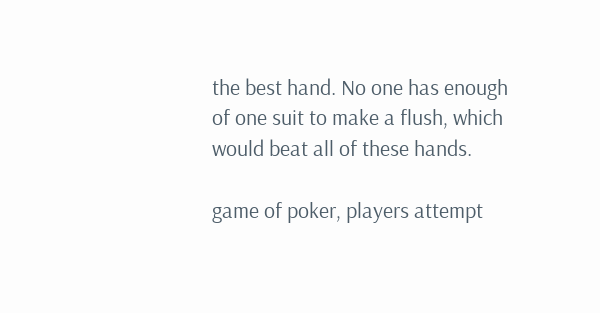the best hand. No one has enough of one suit to make a flush, which would beat all of these hands.

game of poker, players attempt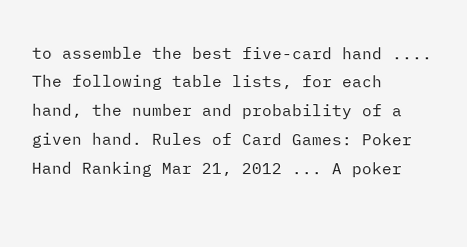to assemble the best five-card hand .... The following table lists, for each hand, the number and probability of a given hand. Rules of Card Games: Poker Hand Ranking Mar 21, 2012 ... A poker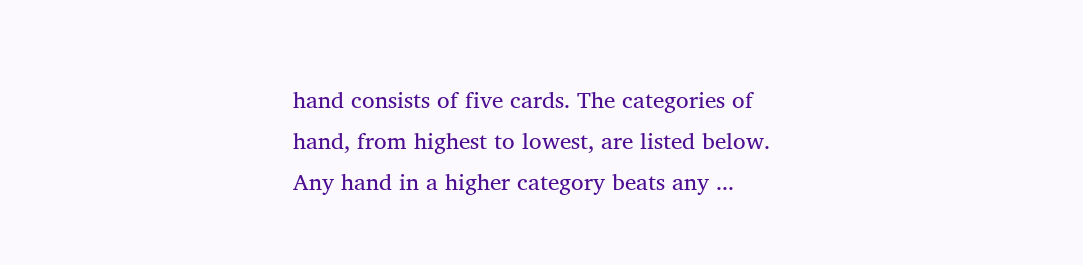hand consists of five cards. The categories of hand, from highest to lowest, are listed below. Any hand in a higher category beats any ...